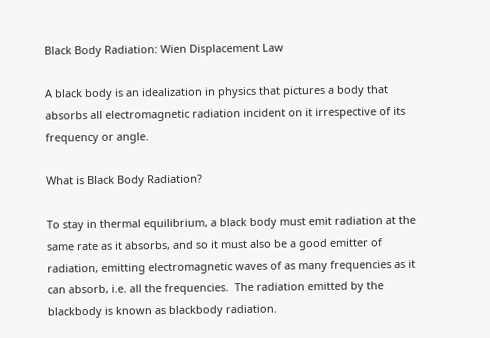Black Body Radiation: Wien Displacement Law

A black body is an idealization in physics that pictures a body that absorbs all electromagnetic radiation incident on it irrespective of its frequency or angle.

What is Black Body Radiation?

To stay in thermal equilibrium, a black body must emit radiation at the same rate as it absorbs, and so it must also be a good emitter of radiation, emitting electromagnetic waves of as many frequencies as it can absorb, i.e. all the frequencies.  The radiation emitted by the blackbody is known as blackbody radiation.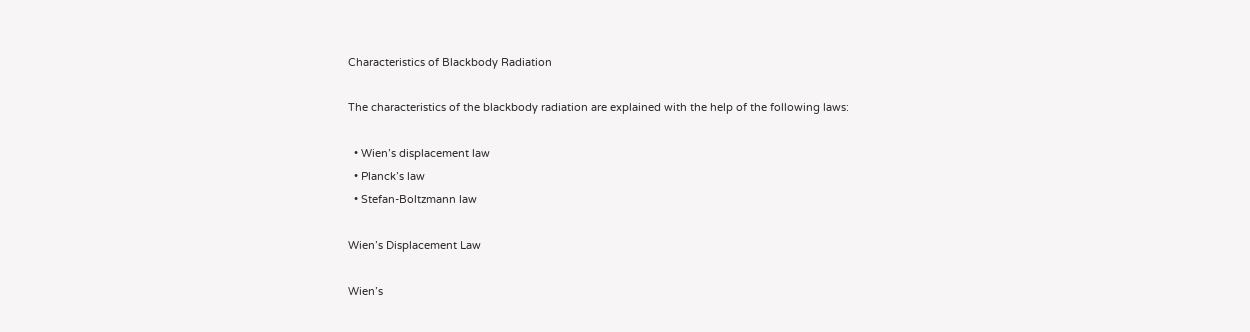Characteristics of Blackbody Radiation

The characteristics of the blackbody radiation are explained with the help of the following laws:

  • Wien’s displacement law
  • Planck’s law
  • Stefan-Boltzmann law

Wien’s Displacement Law

Wien’s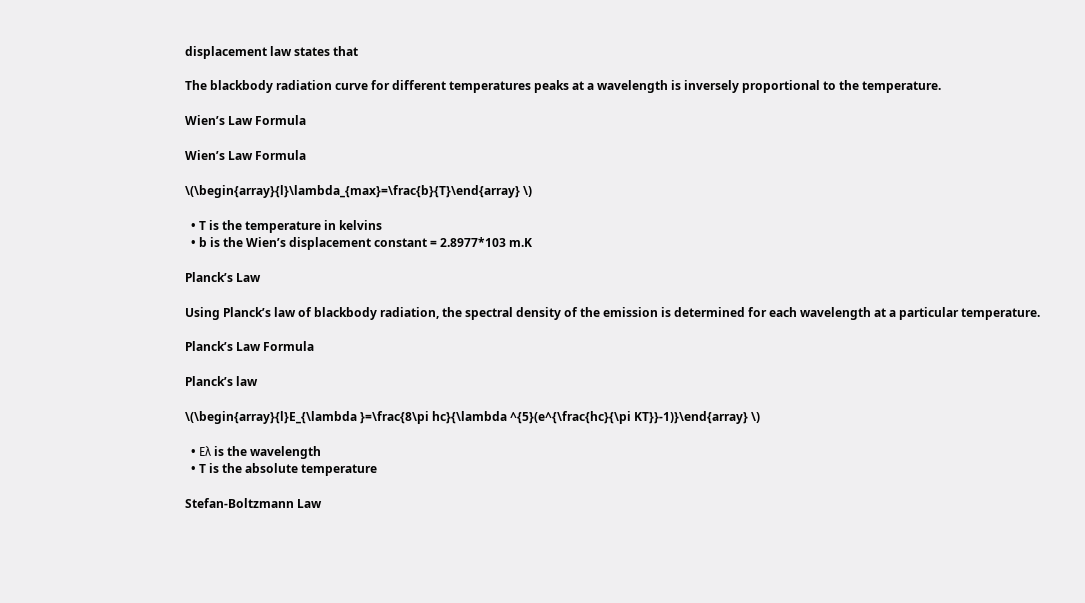displacement law states that

The blackbody radiation curve for different temperatures peaks at a wavelength is inversely proportional to the temperature.

Wien’s Law Formula

Wien’s Law Formula

\(\begin{array}{l}\lambda_{max}=\frac{b}{T}\end{array} \)

  • T is the temperature in kelvins
  • b is the Wien’s displacement constant = 2.8977*103 m.K

Planck’s Law

Using Planck’s law of blackbody radiation, the spectral density of the emission is determined for each wavelength at a particular temperature.

Planck’s Law Formula

Planck’s law

\(\begin{array}{l}E_{\lambda }=\frac{8\pi hc}{\lambda ^{5}(e^{\frac{hc}{\pi KT}}-1)}\end{array} \)

  • Eλ is the wavelength
  • T is the absolute temperature

Stefan-Boltzmann Law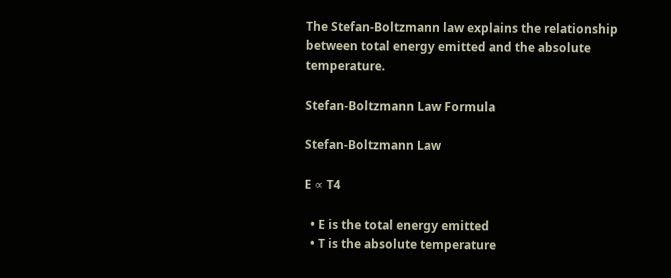The Stefan-Boltzmann law explains the relationship between total energy emitted and the absolute temperature.

Stefan-Boltzmann Law Formula

Stefan-Boltzmann Law

E ∝ T4

  • E is the total energy emitted
  • T is the absolute temperature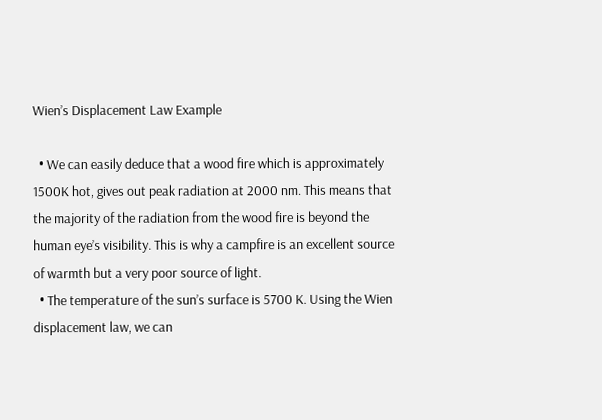Wien’s Displacement Law Example

  • We can easily deduce that a wood fire which is approximately 1500K hot, gives out peak radiation at 2000 nm. This means that the majority of the radiation from the wood fire is beyond the human eye’s visibility. This is why a campfire is an excellent source of warmth but a very poor source of light.
  • The temperature of the sun’s surface is 5700 K. Using the Wien displacement law, we can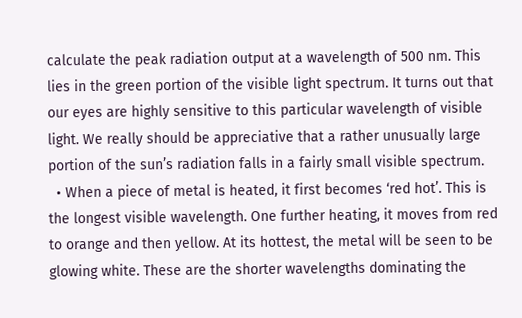calculate the peak radiation output at a wavelength of 500 nm. This lies in the green portion of the visible light spectrum. It turns out that our eyes are highly sensitive to this particular wavelength of visible light. We really should be appreciative that a rather unusually large portion of the sun’s radiation falls in a fairly small visible spectrum.
  • When a piece of metal is heated, it first becomes ‘red hot’. This is the longest visible wavelength. One further heating, it moves from red to orange and then yellow. At its hottest, the metal will be seen to be glowing white. These are the shorter wavelengths dominating the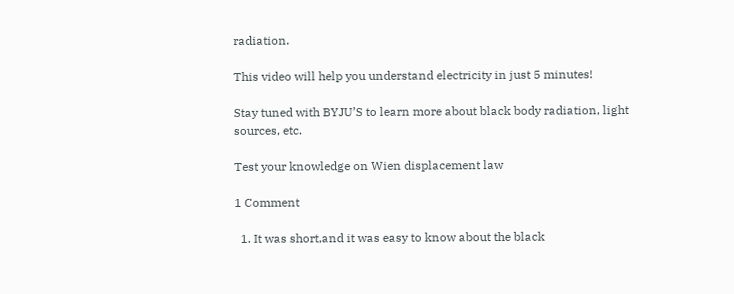radiation.

This video will help you understand electricity in just 5 minutes!

Stay tuned with BYJU’S to learn more about black body radiation, light sources, etc.

Test your knowledge on Wien displacement law

1 Comment

  1. It was short,and it was easy to know about the black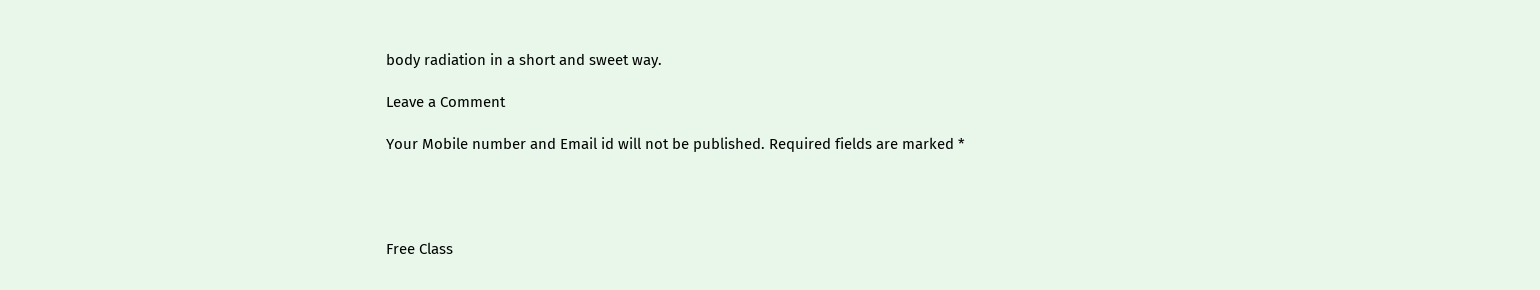body radiation in a short and sweet way.

Leave a Comment

Your Mobile number and Email id will not be published. Required fields are marked *




Free Class